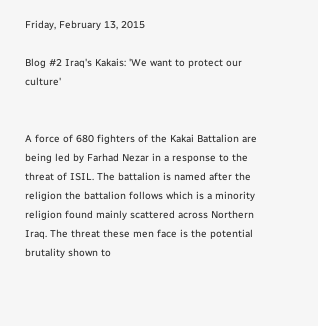Friday, February 13, 2015

Blog #2 Iraq's Kakais: 'We want to protect our culture'


A force of 680 fighters of the Kakai Battalion are being led by Farhad Nezar in a response to the threat of ISIL. The battalion is named after the religion the battalion follows which is a minority religion found mainly scattered across Northern Iraq. The threat these men face is the potential brutality shown to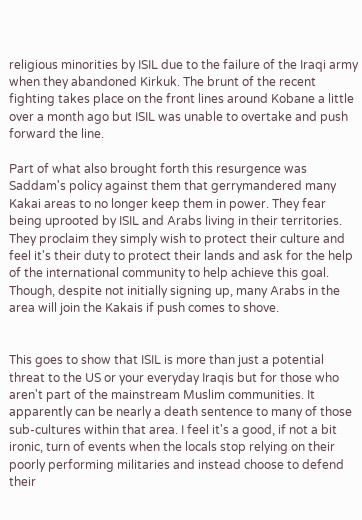religious minorities by ISIL due to the failure of the Iraqi army when they abandoned Kirkuk. The brunt of the recent fighting takes place on the front lines around Kobane a little over a month ago but ISIL was unable to overtake and push forward the line.

Part of what also brought forth this resurgence was Saddam's policy against them that gerrymandered many Kakai areas to no longer keep them in power. They fear being uprooted by ISIL and Arabs living in their territories. They proclaim they simply wish to protect their culture and feel it's their duty to protect their lands and ask for the help of the international community to help achieve this goal. Though, despite not initially signing up, many Arabs in the area will join the Kakais if push comes to shove.


This goes to show that ISIL is more than just a potential threat to the US or your everyday Iraqis but for those who aren't part of the mainstream Muslim communities. It apparently can be nearly a death sentence to many of those sub-cultures within that area. I feel it's a good, if not a bit ironic, turn of events when the locals stop relying on their poorly performing militaries and instead choose to defend their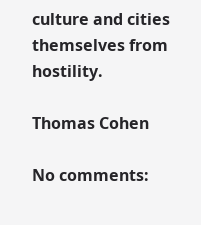culture and cities themselves from hostility.

Thomas Cohen

No comments: